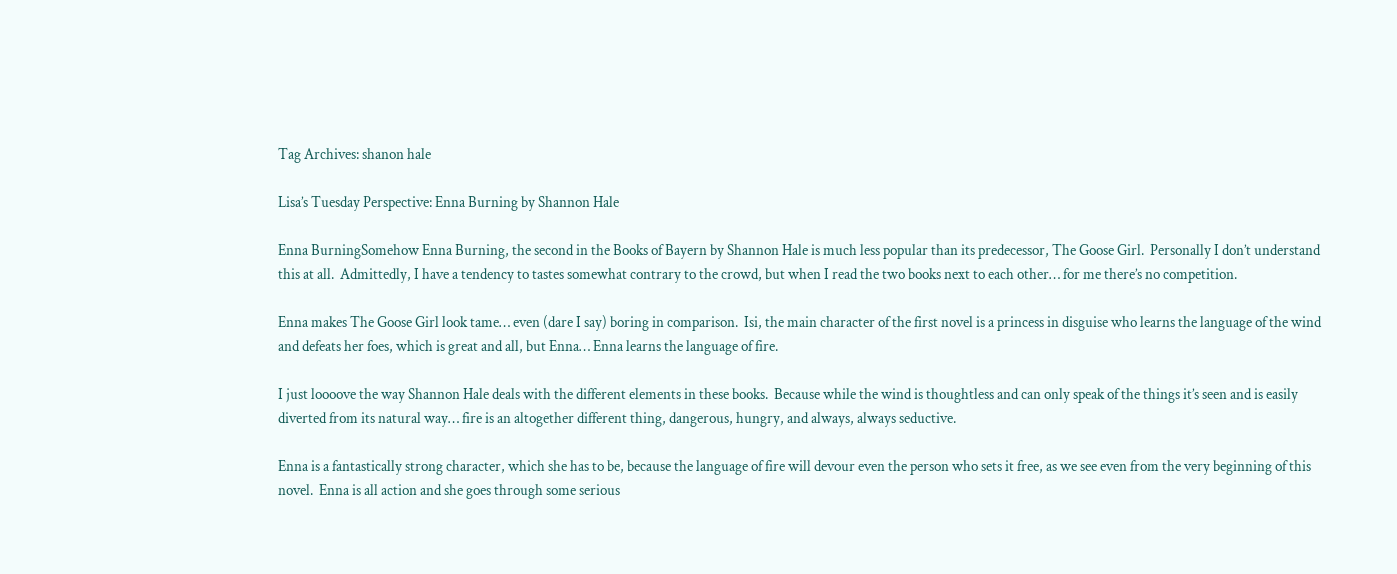Tag Archives: shanon hale

Lisa’s Tuesday Perspective: Enna Burning by Shannon Hale

Enna BurningSomehow Enna Burning, the second in the Books of Bayern by Shannon Hale is much less popular than its predecessor, The Goose Girl.  Personally I don’t understand this at all.  Admittedly, I have a tendency to tastes somewhat contrary to the crowd, but when I read the two books next to each other… for me there’s no competition.

Enna makes The Goose Girl look tame… even (dare I say) boring in comparison.  Isi, the main character of the first novel is a princess in disguise who learns the language of the wind and defeats her foes, which is great and all, but Enna… Enna learns the language of fire.

I just loooove the way Shannon Hale deals with the different elements in these books.  Because while the wind is thoughtless and can only speak of the things it’s seen and is easily diverted from its natural way… fire is an altogether different thing, dangerous, hungry, and always, always seductive.

Enna is a fantastically strong character, which she has to be, because the language of fire will devour even the person who sets it free, as we see even from the very beginning of this novel.  Enna is all action and she goes through some serious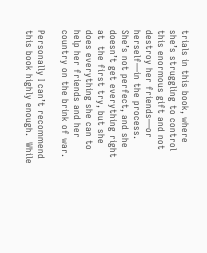trials in this book, where she’s struggling to control this enormous gift and not destroy her friends—or herself—in the process.  She’s not perfect, and she doesn’t get everything right at  the first try, but she does everything she can to help her friends and her country on the brink of war.

Personally I can’t recommend this book highly enough.  While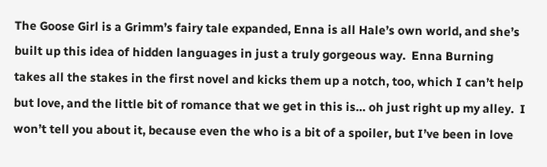The Goose Girl is a Grimm’s fairy tale expanded, Enna is all Hale’s own world, and she’s built up this idea of hidden languages in just a truly gorgeous way.  Enna Burning takes all the stakes in the first novel and kicks them up a notch, too, which I can’t help but love, and the little bit of romance that we get in this is… oh just right up my alley.  I won’t tell you about it, because even the who is a bit of a spoiler, but I’ve been in love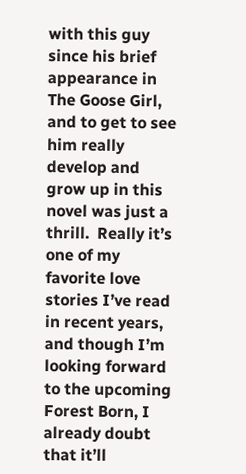with this guy since his brief appearance in The Goose Girl, and to get to see him really develop and grow up in this novel was just a thrill.  Really it’s one of my favorite love stories I’ve read in recent years, and though I’m looking forward to the upcoming Forest Born, I already doubt that it’ll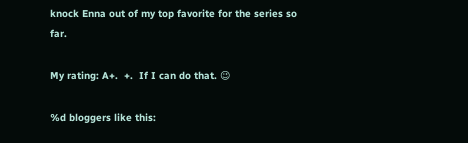knock Enna out of my top favorite for the series so far.

My rating: A+.  +.  If I can do that. 😉

%d bloggers like this: